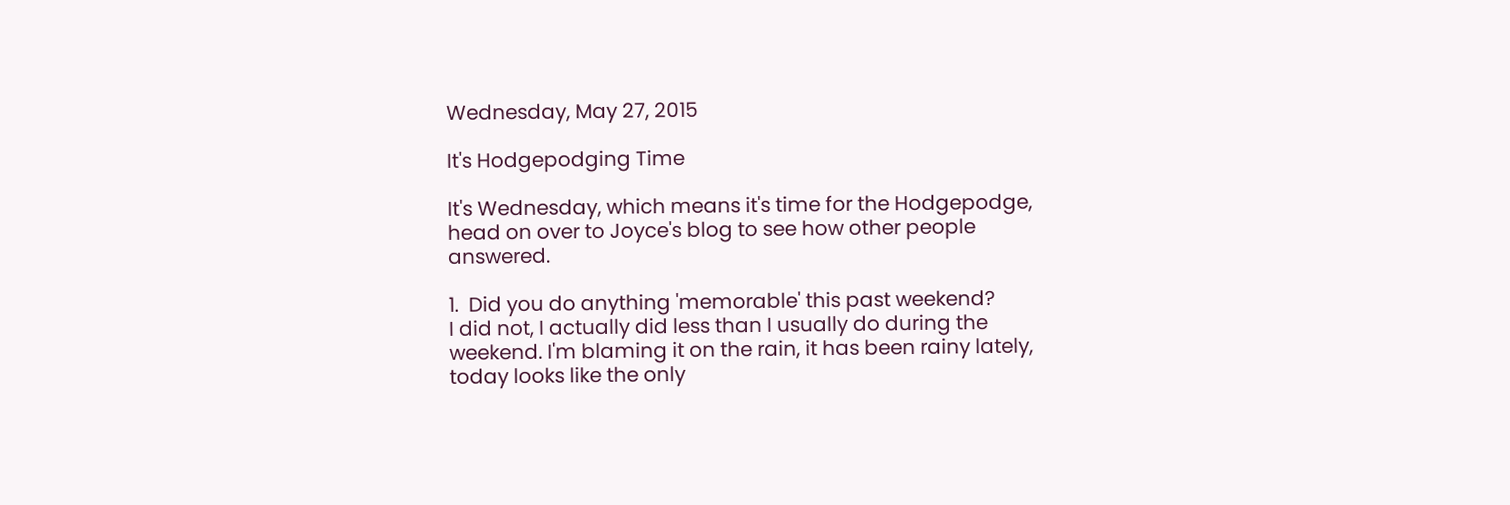Wednesday, May 27, 2015

It's Hodgepodging Time

It's Wednesday, which means it's time for the Hodgepodge, head on over to Joyce's blog to see how other people answered.

1.  Did you do anything 'memorable' this past weekend?
I did not, I actually did less than I usually do during the weekend. I'm blaming it on the rain, it has been rainy lately, today looks like the only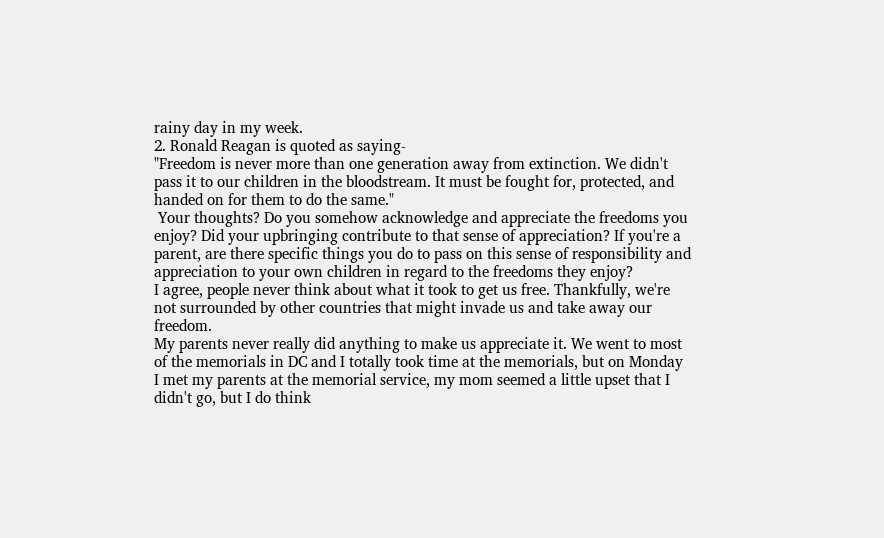rainy day in my week.
2. Ronald Reagan is quoted as saying-
"Freedom is never more than one generation away from extinction. We didn't pass it to our children in the bloodstream. It must be fought for, protected, and handed on for them to do the same."
 Your thoughts? Do you somehow acknowledge and appreciate the freedoms you enjoy? Did your upbringing contribute to that sense of appreciation? If you're a parent, are there specific things you do to pass on this sense of responsibility and appreciation to your own children in regard to the freedoms they enjoy?
I agree, people never think about what it took to get us free. Thankfully, we're not surrounded by other countries that might invade us and take away our freedom.
My parents never really did anything to make us appreciate it. We went to most of the memorials in DC and I totally took time at the memorials, but on Monday I met my parents at the memorial service, my mom seemed a little upset that I didn't go, but I do think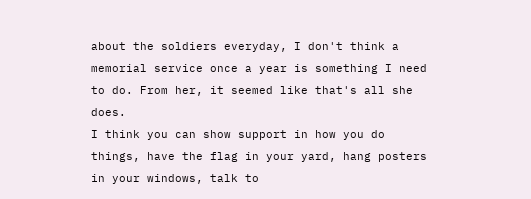about the soldiers everyday, I don't think a memorial service once a year is something I need to do. From her, it seemed like that's all she does.
I think you can show support in how you do things, have the flag in your yard, hang posters in your windows, talk to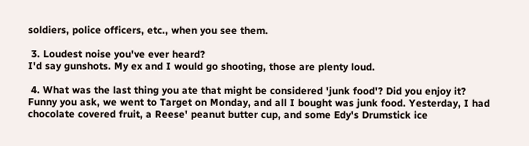soldiers, police officers, etc., when you see them.

 3. Loudest noise you've ever heard?
I'd say gunshots. My ex and I would go shooting, those are plenty loud.

 4. What was the last thing you ate that might be considered 'junk food'? Did you enjoy it?
Funny you ask, we went to Target on Monday, and all I bought was junk food. Yesterday, I had chocolate covered fruit, a Reese' peanut butter cup, and some Edy's Drumstick ice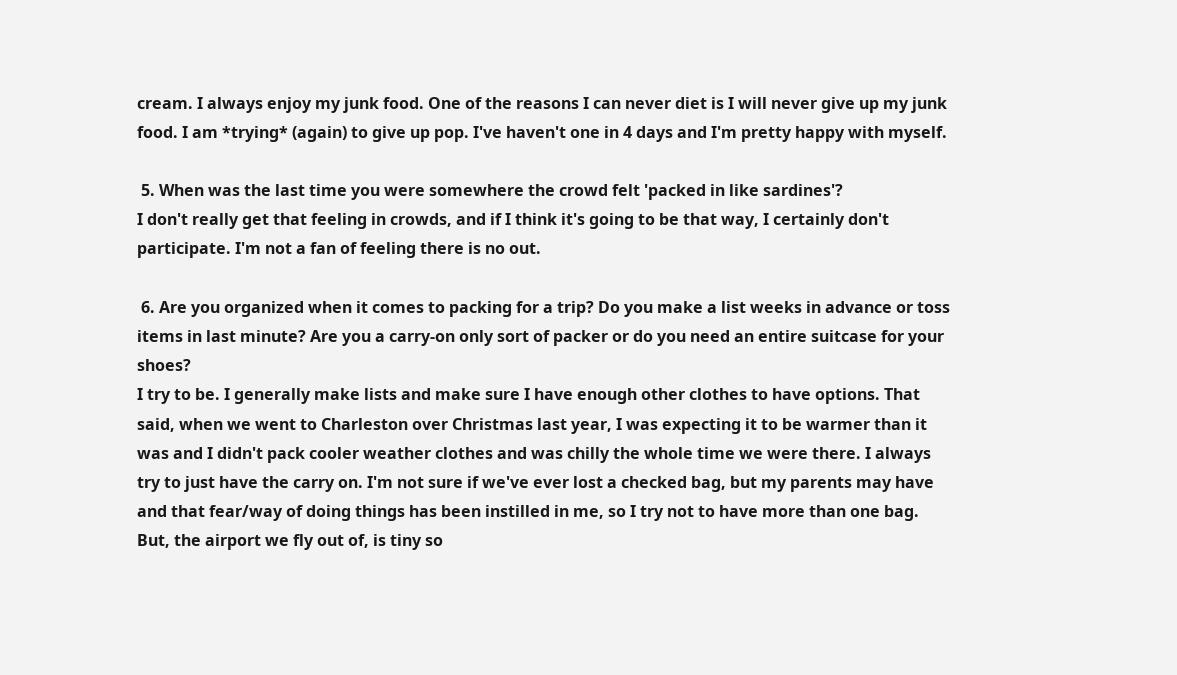cream. I always enjoy my junk food. One of the reasons I can never diet is I will never give up my junk food. I am *trying* (again) to give up pop. I've haven't one in 4 days and I'm pretty happy with myself.

 5. When was the last time you were somewhere the crowd felt 'packed in like sardines'?
I don't really get that feeling in crowds, and if I think it's going to be that way, I certainly don't participate. I'm not a fan of feeling there is no out.

 6. Are you organized when it comes to packing for a trip? Do you make a list weeks in advance or toss items in last minute? Are you a carry-on only sort of packer or do you need an entire suitcase for your shoes?
I try to be. I generally make lists and make sure I have enough other clothes to have options. That said, when we went to Charleston over Christmas last year, I was expecting it to be warmer than it was and I didn't pack cooler weather clothes and was chilly the whole time we were there. I always try to just have the carry on. I'm not sure if we've ever lost a checked bag, but my parents may have and that fear/way of doing things has been instilled in me, so I try not to have more than one bag. But, the airport we fly out of, is tiny so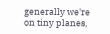generally we're on tiny planes,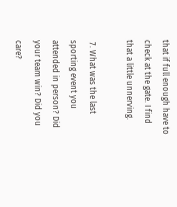that if full enough have to check at the gate. I find that a little unnerving.

 7. What was the last sporting event you attended in person? Did your team win? Did you care?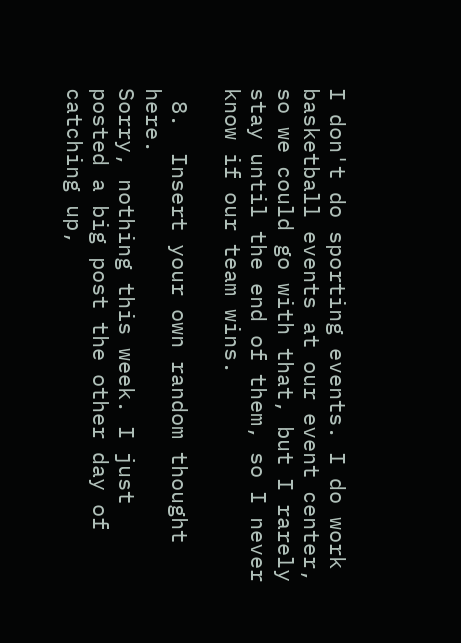I don't do sporting events. I do work basketball events at our event center, so we could go with that, but I rarely stay until the end of them, so I never know if our team wins.

 8.  Insert your own random thought here.
Sorry, nothing this week. I just posted a big post the other day of catching up,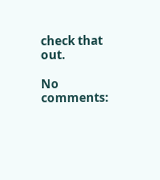check that out.

No comments: